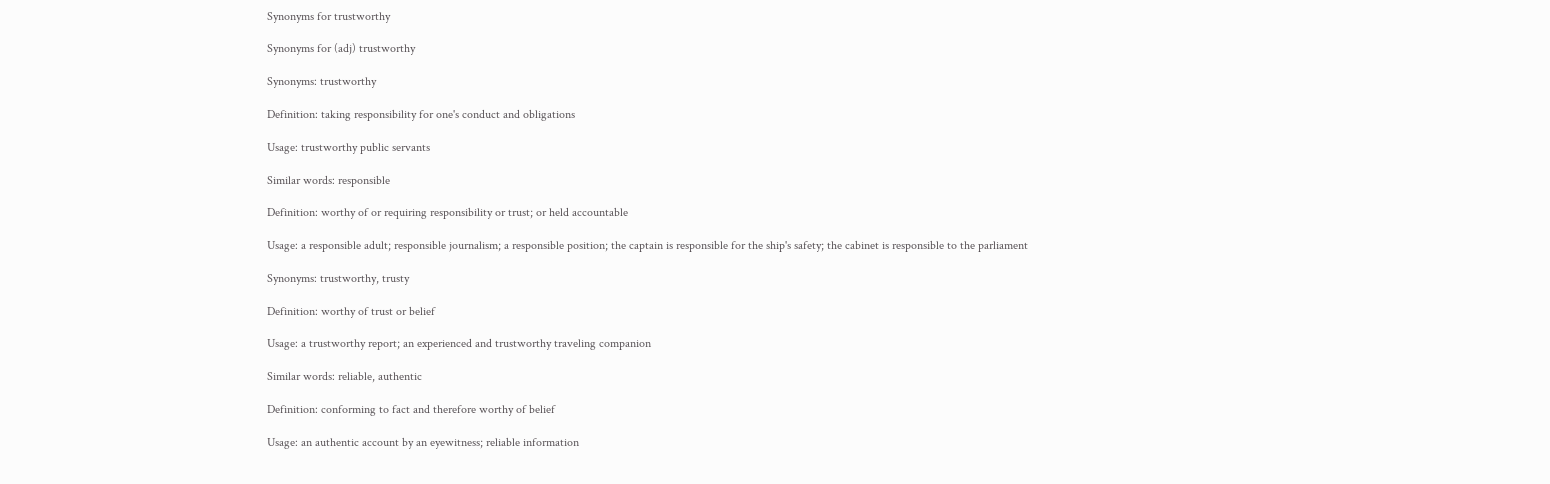Synonyms for trustworthy

Synonyms for (adj) trustworthy

Synonyms: trustworthy

Definition: taking responsibility for one's conduct and obligations

Usage: trustworthy public servants

Similar words: responsible

Definition: worthy of or requiring responsibility or trust; or held accountable

Usage: a responsible adult; responsible journalism; a responsible position; the captain is responsible for the ship's safety; the cabinet is responsible to the parliament

Synonyms: trustworthy, trusty

Definition: worthy of trust or belief

Usage: a trustworthy report; an experienced and trustworthy traveling companion

Similar words: reliable, authentic

Definition: conforming to fact and therefore worthy of belief

Usage: an authentic account by an eyewitness; reliable information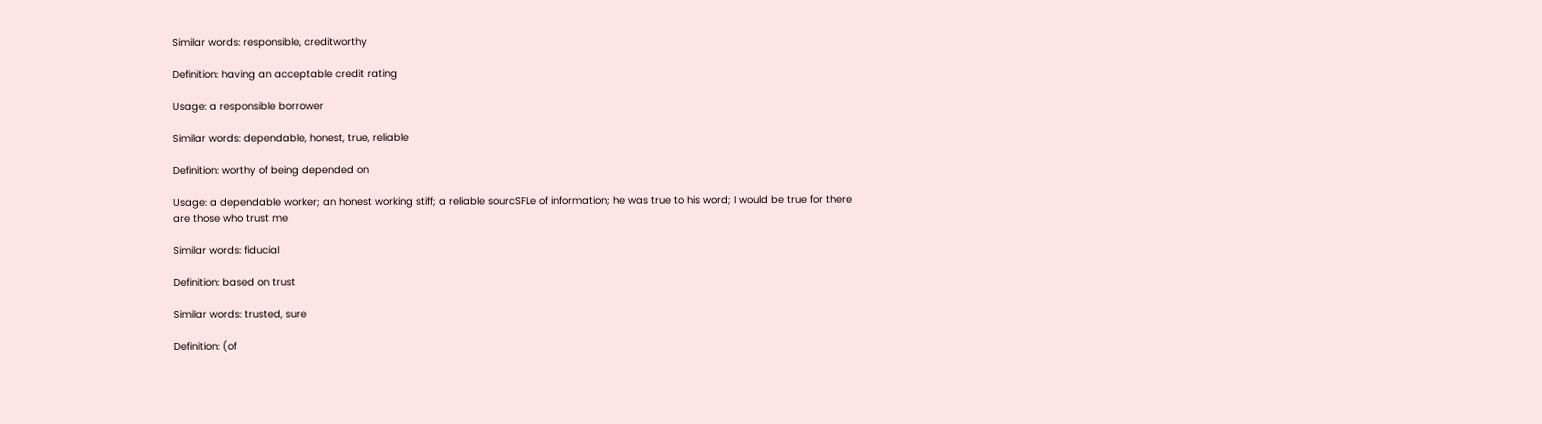Similar words: responsible, creditworthy

Definition: having an acceptable credit rating

Usage: a responsible borrower

Similar words: dependable, honest, true, reliable

Definition: worthy of being depended on

Usage: a dependable worker; an honest working stiff; a reliable sourcSFLe of information; he was true to his word; I would be true for there are those who trust me

Similar words: fiducial

Definition: based on trust

Similar words: trusted, sure

Definition: (of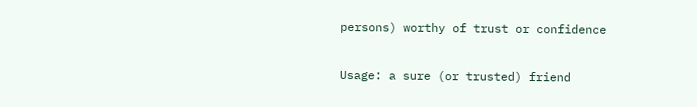persons) worthy of trust or confidence

Usage: a sure (or trusted) friend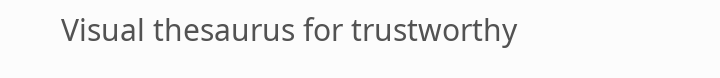Visual thesaurus for trustworthy